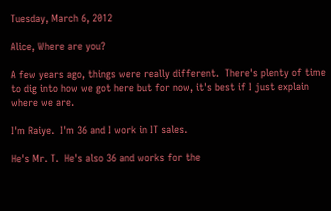Tuesday, March 6, 2012

Alice, Where are you?

A few years ago, things were really different.  There's plenty of time to dig into how we got here but for now, it's best if I just explain where we are.

I'm Raiye.  I'm 36 and I work in IT sales.

He's Mr. T.  He's also 36 and works for the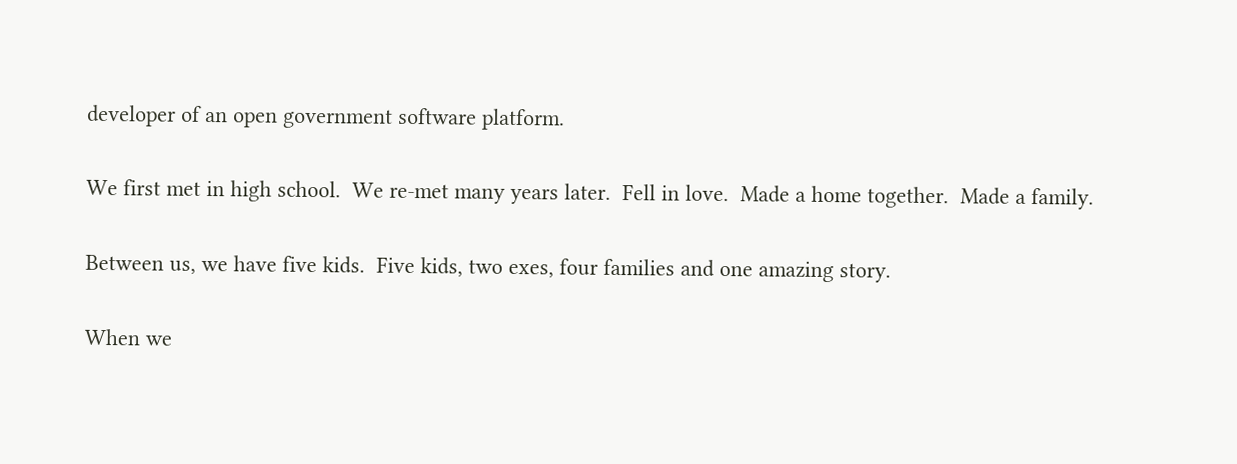developer of an open government software platform.

We first met in high school.  We re-met many years later.  Fell in love.  Made a home together.  Made a family.

Between us, we have five kids.  Five kids, two exes, four families and one amazing story.

When we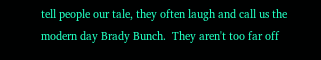tell people our tale, they often laugh and call us the modern day Brady Bunch.  They aren't too far off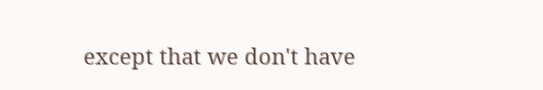except that we don't have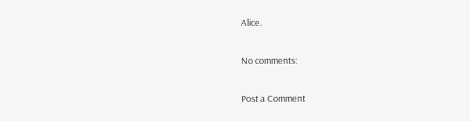Alice.

No comments:

Post a Comment